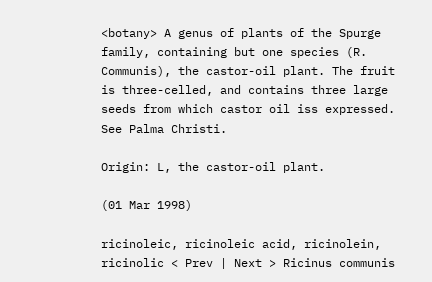<botany> A genus of plants of the Spurge family, containing but one species (R. Communis), the castor-oil plant. The fruit is three-celled, and contains three large seeds from which castor oil iss expressed. See Palma Christi.

Origin: L, the castor-oil plant.

(01 Mar 1998)

ricinoleic, ricinoleic acid, ricinolein, ricinolic < Prev | Next > Ricinus communis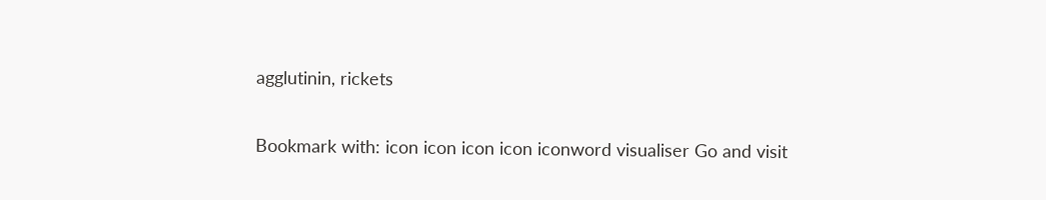agglutinin, rickets

Bookmark with: icon icon icon icon iconword visualiser Go and visit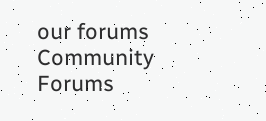our forums Community Forums